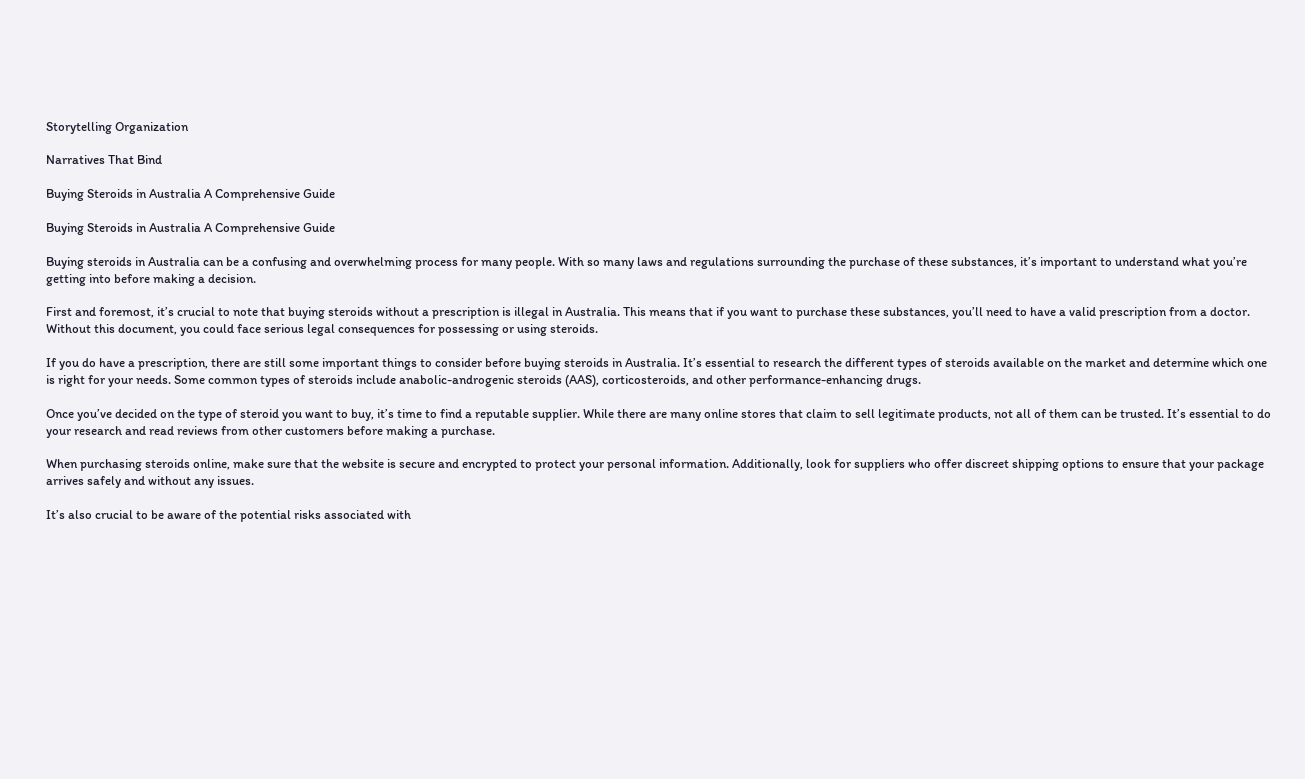Storytelling Organization

Narratives That Bind

Buying Steroids in Australia A Comprehensive Guide

Buying Steroids in Australia A Comprehensive Guide

Buying steroids in Australia can be a confusing and overwhelming process for many people. With so many laws and regulations surrounding the purchase of these substances, it’s important to understand what you’re getting into before making a decision.

First and foremost, it’s crucial to note that buying steroids without a prescription is illegal in Australia. This means that if you want to purchase these substances, you’ll need to have a valid prescription from a doctor. Without this document, you could face serious legal consequences for possessing or using steroids.

If you do have a prescription, there are still some important things to consider before buying steroids in Australia. It’s essential to research the different types of steroids available on the market and determine which one is right for your needs. Some common types of steroids include anabolic-androgenic steroids (AAS), corticosteroids, and other performance-enhancing drugs.

Once you’ve decided on the type of steroid you want to buy, it’s time to find a reputable supplier. While there are many online stores that claim to sell legitimate products, not all of them can be trusted. It’s essential to do your research and read reviews from other customers before making a purchase.

When purchasing steroids online, make sure that the website is secure and encrypted to protect your personal information. Additionally, look for suppliers who offer discreet shipping options to ensure that your package arrives safely and without any issues.

It’s also crucial to be aware of the potential risks associated with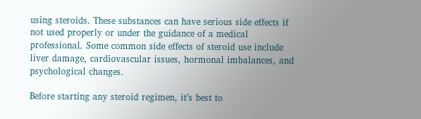using steroids. These substances can have serious side effects if not used properly or under the guidance of a medical professional. Some common side effects of steroid use include liver damage, cardiovascular issues, hormonal imbalances, and psychological changes.

Before starting any steroid regimen, it’s best to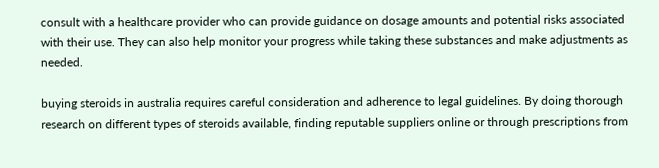consult with a healthcare provider who can provide guidance on dosage amounts and potential risks associated with their use. They can also help monitor your progress while taking these substances and make adjustments as needed.

buying steroids in australia requires careful consideration and adherence to legal guidelines. By doing thorough research on different types of steroids available, finding reputable suppliers online or through prescriptions from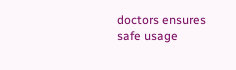doctors ensures safe usage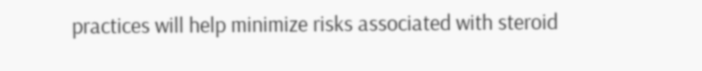practices will help minimize risks associated with steroid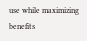use while maximizing benefits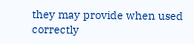they may provide when used correctly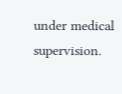under medical supervision.